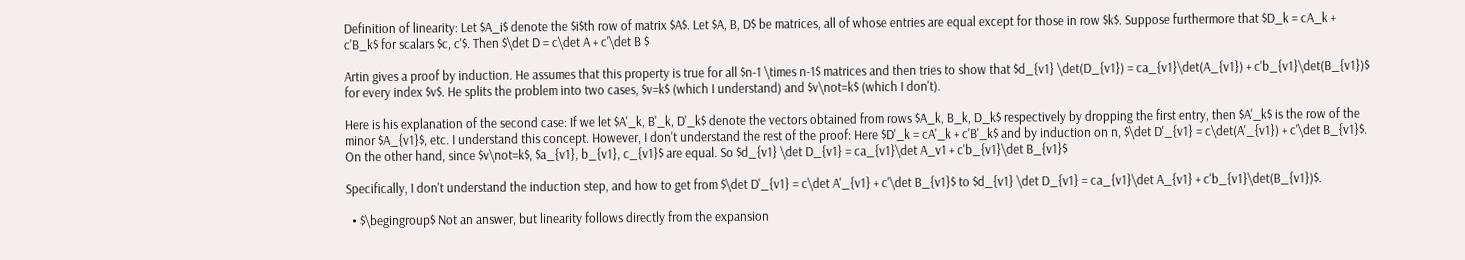Definition of linearity: Let $A_i$ denote the $i$th row of matrix $A$. Let $A, B, D$ be matrices, all of whose entries are equal except for those in row $k$. Suppose furthermore that $D_k = cA_k + c'B_k$ for scalars $c, c'$. Then $\det D = c\det A + c'\det B $

Artin gives a proof by induction. He assumes that this property is true for all $n-1 \times n-1$ matrices and then tries to show that $d_{v1} \det(D_{v1}) = ca_{v1}\det(A_{v1}) + c'b_{v1}\det(B_{v1})$ for every index $v$. He splits the problem into two cases, $v=k$ (which I understand) and $v\not=k$ (which I don't).

Here is his explanation of the second case: If we let $A'_k, B'_k, D'_k$ denote the vectors obtained from rows $A_k, B_k, D_k$ respectively by dropping the first entry, then $A'_k$ is the row of the minor $A_{v1}$, etc. I understand this concept. However, I don't understand the rest of the proof: Here $D'_k = cA'_k + c'B'_k$ and by induction on n, $\det D'_{v1} = c\det(A'_{v1}) + c'\det B_{v1}$. On the other hand, since $v\not=k$, $a_{v1}, b_{v1}, c_{v1}$ are equal. So $d_{v1} \det D_{v1} = ca_{v1}\det A_v1 + c'b_{v1}\det B_{v1}$

Specifically, I don't understand the induction step, and how to get from $\det D'_{v1} = c\det A'_{v1} + c'\det B_{v1}$ to $d_{v1} \det D_{v1} = ca_{v1}\det A_{v1} + c'b_{v1}\det(B_{v1})$.

  • $\begingroup$ Not an answer, but linearity follows directly from the expansion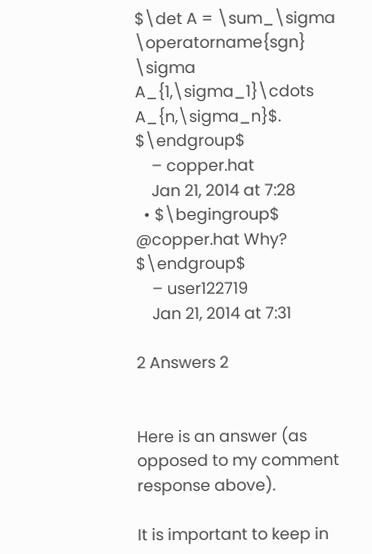$\det A = \sum_\sigma \operatorname{sgn} \sigma A_{1,\sigma_1}\cdots A_{n,\sigma_n}$. $\endgroup$
    – copper.hat
    Jan 21, 2014 at 7:28
  • $\begingroup$ @copper.hat Why? $\endgroup$
    – user122719
    Jan 21, 2014 at 7:31

2 Answers 2


Here is an answer (as opposed to my comment response above).

It is important to keep in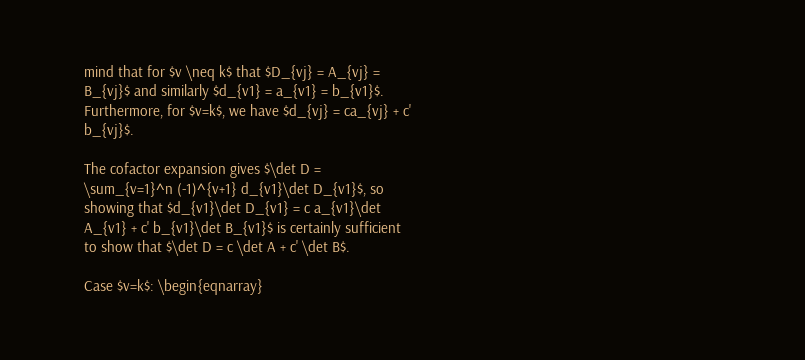mind that for $v \neq k$ that $D_{vj} = A_{vj} = B_{vj}$ and similarly $d_{v1} = a_{v1} = b_{v1}$. Furthermore, for $v=k$, we have $d_{vj} = ca_{vj} + c' b_{vj}$.

The cofactor expansion gives $\det D = \sum_{v=1}^n (-1)^{v+1} d_{v1}\det D_{v1}$, so showing that $d_{v1}\det D_{v1} = c a_{v1}\det A_{v1} + c' b_{v1}\det B_{v1}$ is certainly sufficient to show that $\det D = c \det A + c' \det B$.

Case $v=k$: \begin{eqnarray}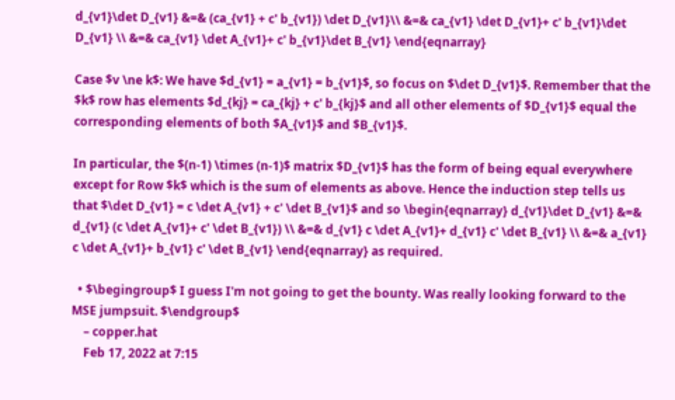d_{v1}\det D_{v1} &=& (ca_{v1} + c' b_{v1}) \det D_{v1}\\ &=& ca_{v1} \det D_{v1}+ c' b_{v1}\det D_{v1} \\ &=& ca_{v1} \det A_{v1}+ c' b_{v1}\det B_{v1} \end{eqnarray}

Case $v \ne k$: We have $d_{v1} = a_{v1} = b_{v1}$, so focus on $\det D_{v1}$. Remember that the $k$ row has elements $d_{kj} = ca_{kj} + c' b_{kj}$ and all other elements of $D_{v1}$ equal the corresponding elements of both $A_{v1}$ and $B_{v1}$.

In particular, the $(n-1) \times (n-1)$ matrix $D_{v1}$ has the form of being equal everywhere except for Row $k$ which is the sum of elements as above. Hence the induction step tells us that $\det D_{v1} = c \det A_{v1} + c' \det B_{v1}$ and so \begin{eqnarray} d_{v1}\det D_{v1} &=& d_{v1} (c \det A_{v1}+ c' \det B_{v1}) \\ &=& d_{v1} c \det A_{v1}+ d_{v1} c' \det B_{v1} \\ &=& a_{v1} c \det A_{v1}+ b_{v1} c' \det B_{v1} \end{eqnarray} as required.

  • $\begingroup$ I guess I'm not going to get the bounty. Was really looking forward to the MSE jumpsuit. $\endgroup$
    – copper.hat
    Feb 17, 2022 at 7:15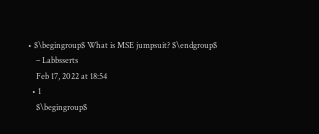• $\begingroup$ What is MSE jumpsuit? $\endgroup$
    – Labbsserts
    Feb 17, 2022 at 18:54
  • 1
    $\begingroup$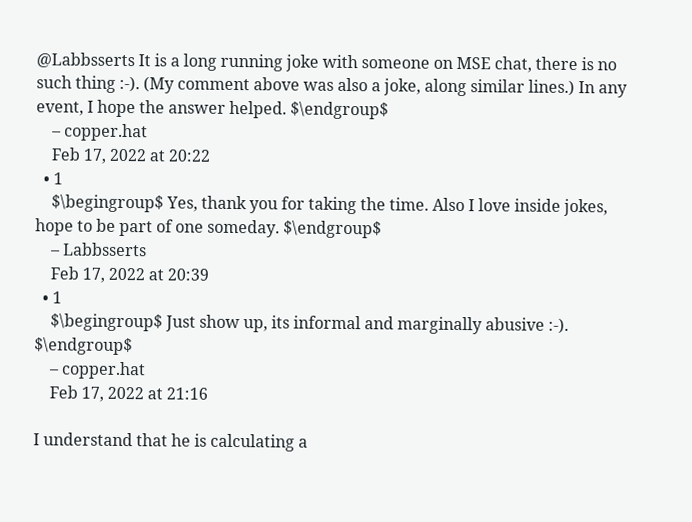@Labbsserts It is a long running joke with someone on MSE chat, there is no such thing :-). (My comment above was also a joke, along similar lines.) In any event, I hope the answer helped. $\endgroup$
    – copper.hat
    Feb 17, 2022 at 20:22
  • 1
    $\begingroup$ Yes, thank you for taking the time. Also I love inside jokes, hope to be part of one someday. $\endgroup$
    – Labbsserts
    Feb 17, 2022 at 20:39
  • 1
    $\begingroup$ Just show up, its informal and marginally abusive :-). $\endgroup$
    – copper.hat
    Feb 17, 2022 at 21:16

I understand that he is calculating a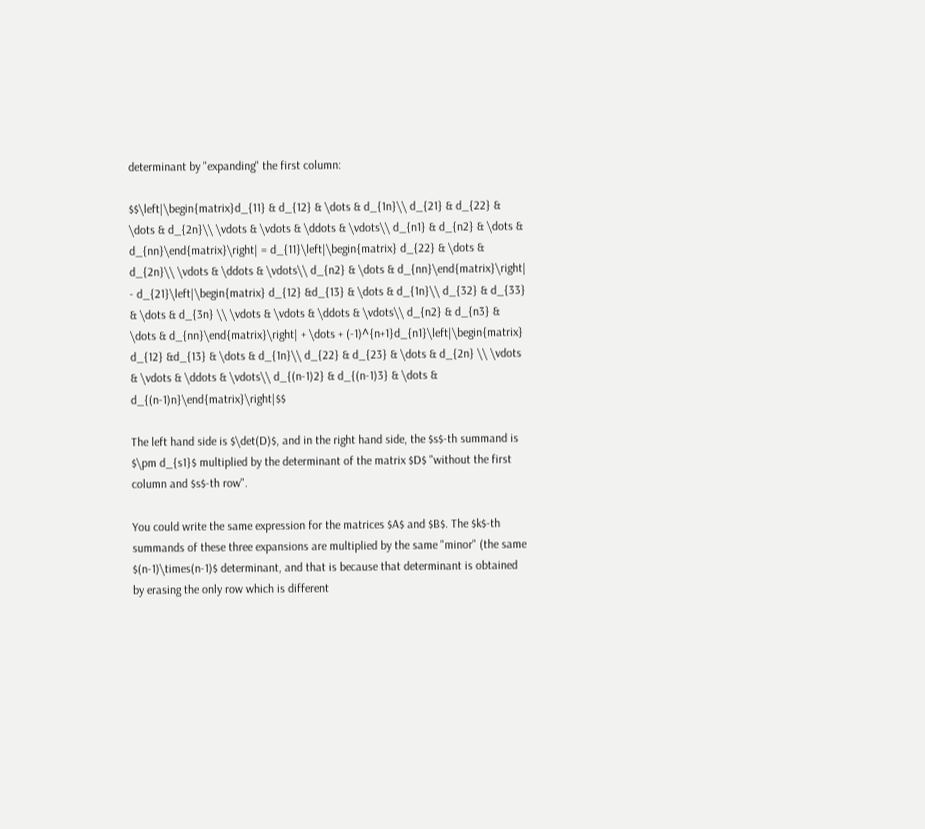determinant by "expanding" the first column:

$$\left|\begin{matrix}d_{11} & d_{12} & \dots & d_{1n}\\ d_{21} & d_{22} & \dots & d_{2n}\\ \vdots & \vdots & \ddots & \vdots\\ d_{n1} & d_{n2} & \dots & d_{nn}\end{matrix}\right| = d_{11}\left|\begin{matrix} d_{22} & \dots & d_{2n}\\ \vdots & \ddots & \vdots\\ d_{n2} & \dots & d_{nn}\end{matrix}\right| - d_{21}\left|\begin{matrix} d_{12} &d_{13} & \dots & d_{1n}\\ d_{32} & d_{33} & \dots & d_{3n} \\ \vdots & \vdots & \ddots & \vdots\\ d_{n2} & d_{n3} & \dots & d_{nn}\end{matrix}\right| + \dots + (-1)^{n+1}d_{n1}\left|\begin{matrix} d_{12} &d_{13} & \dots & d_{1n}\\ d_{22} & d_{23} & \dots & d_{2n} \\ \vdots & \vdots & \ddots & \vdots\\ d_{(n-1)2} & d_{(n-1)3} & \dots & d_{(n-1)n}\end{matrix}\right|$$

The left hand side is $\det(D)$, and in the right hand side, the $s$-th summand is $\pm d_{s1}$ multiplied by the determinant of the matrix $D$ "without the first column and $s$-th row".

You could write the same expression for the matrices $A$ and $B$. The $k$-th summands of these three expansions are multiplied by the same "minor" (the same $(n-1)\times(n-1)$ determinant, and that is because that determinant is obtained by erasing the only row which is different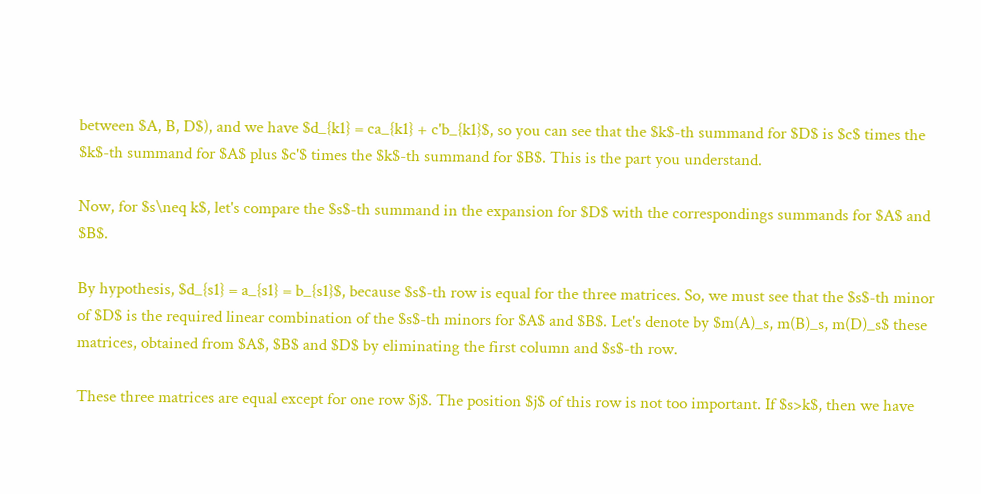between $A, B, D$), and we have $d_{k1} = ca_{k1} + c'b_{k1}$, so you can see that the $k$-th summand for $D$ is $c$ times the $k$-th summand for $A$ plus $c'$ times the $k$-th summand for $B$. This is the part you understand.

Now, for $s\neq k$, let's compare the $s$-th summand in the expansion for $D$ with the correspondings summands for $A$ and $B$.

By hypothesis, $d_{s1} = a_{s1} = b_{s1}$, because $s$-th row is equal for the three matrices. So, we must see that the $s$-th minor of $D$ is the required linear combination of the $s$-th minors for $A$ and $B$. Let's denote by $m(A)_s, m(B)_s, m(D)_s$ these matrices, obtained from $A$, $B$ and $D$ by eliminating the first column and $s$-th row.

These three matrices are equal except for one row $j$. The position $j$ of this row is not too important. If $s>k$, then we have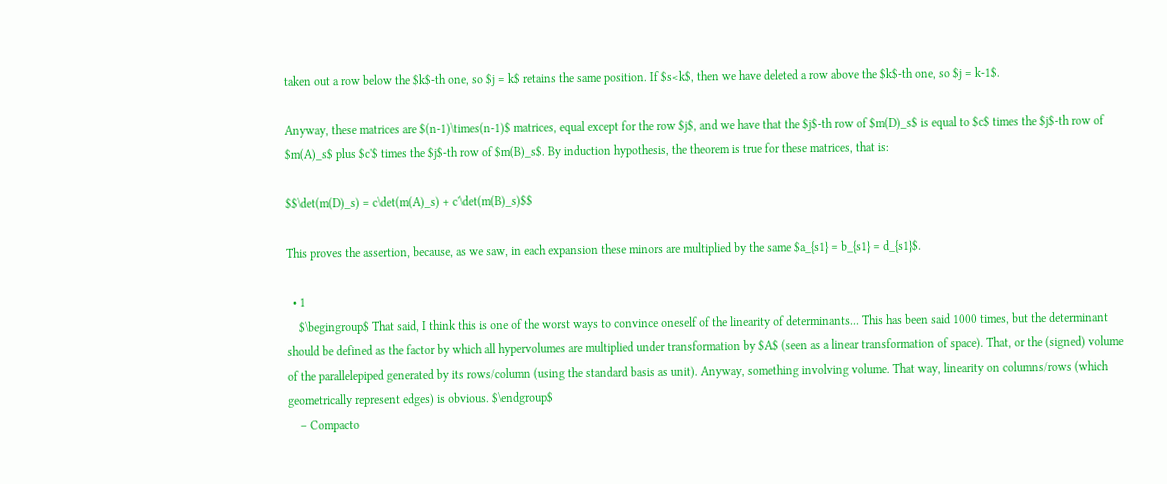taken out a row below the $k$-th one, so $j = k$ retains the same position. If $s<k$, then we have deleted a row above the $k$-th one, so $j = k-1$.

Anyway, these matrices are $(n-1)\times(n-1)$ matrices, equal except for the row $j$, and we have that the $j$-th row of $m(D)_s$ is equal to $c$ times the $j$-th row of $m(A)_s$ plus $c'$ times the $j$-th row of $m(B)_s$. By induction hypothesis, the theorem is true for these matrices, that is:

$$\det(m(D)_s) = c\det(m(A)_s) + c'\det(m(B)_s)$$

This proves the assertion, because, as we saw, in each expansion these minors are multiplied by the same $a_{s1} = b_{s1} = d_{s1}$.

  • 1
    $\begingroup$ That said, I think this is one of the worst ways to convince oneself of the linearity of determinants... This has been said 1000 times, but the determinant should be defined as the factor by which all hypervolumes are multiplied under transformation by $A$ (seen as a linear transformation of space). That, or the (signed) volume of the parallelepiped generated by its rows/column (using the standard basis as unit). Anyway, something involving volume. That way, linearity on columns/rows (which geometrically represent edges) is obvious. $\endgroup$
    – Compacto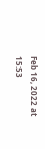Feb 16, 2022 at 15:53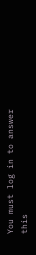You must log in to answer this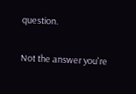question.

Not the answer you're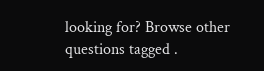looking for? Browse other questions tagged .